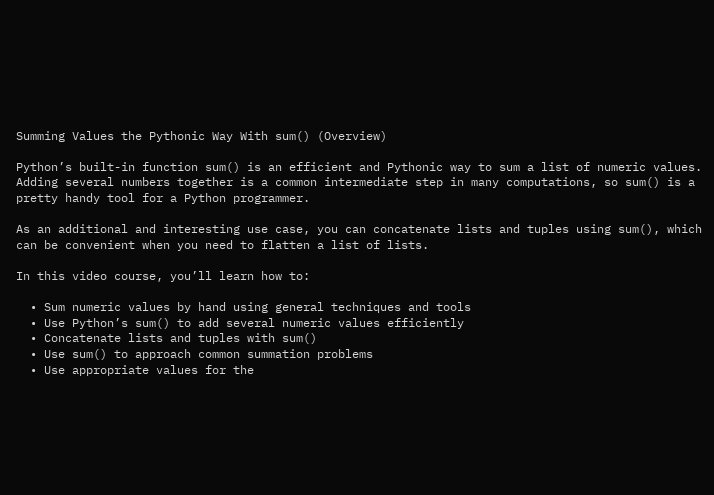Summing Values the Pythonic Way With sum() (Overview)

Python’s built-in function sum() is an efficient and Pythonic way to sum a list of numeric values. Adding several numbers together is a common intermediate step in many computations, so sum() is a pretty handy tool for a Python programmer.

As an additional and interesting use case, you can concatenate lists and tuples using sum(), which can be convenient when you need to flatten a list of lists.

In this video course, you’ll learn how to:

  • Sum numeric values by hand using general techniques and tools
  • Use Python’s sum() to add several numeric values efficiently
  • Concatenate lists and tuples with sum()
  • Use sum() to approach common summation problems
  • Use appropriate values for the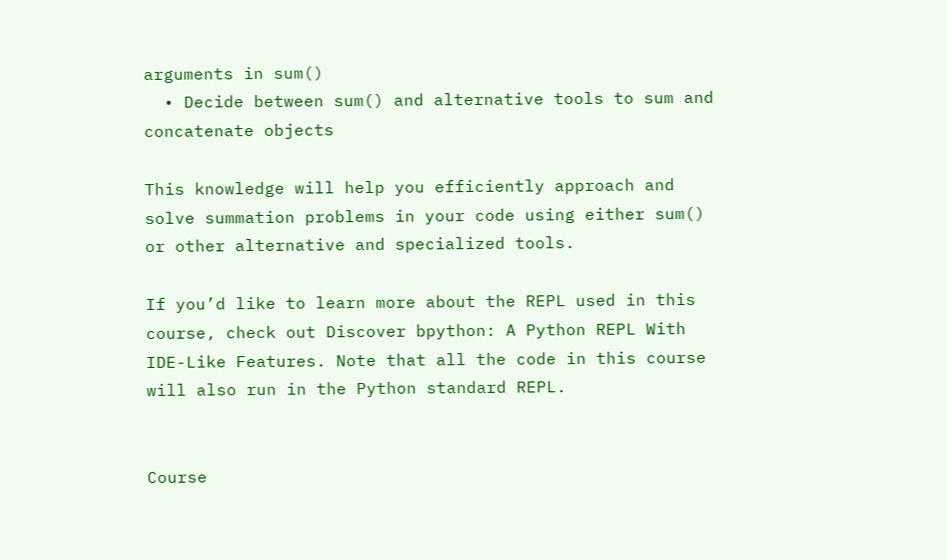arguments in sum()
  • Decide between sum() and alternative tools to sum and concatenate objects

This knowledge will help you efficiently approach and solve summation problems in your code using either sum() or other alternative and specialized tools.

If you’d like to learn more about the REPL used in this course, check out Discover bpython: A Python REPL With IDE-Like Features. Note that all the code in this course will also run in the Python standard REPL.


Course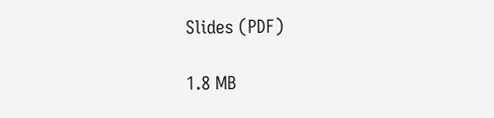Slides (PDF)

1.8 MB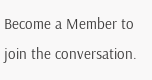Become a Member to join the conversation.